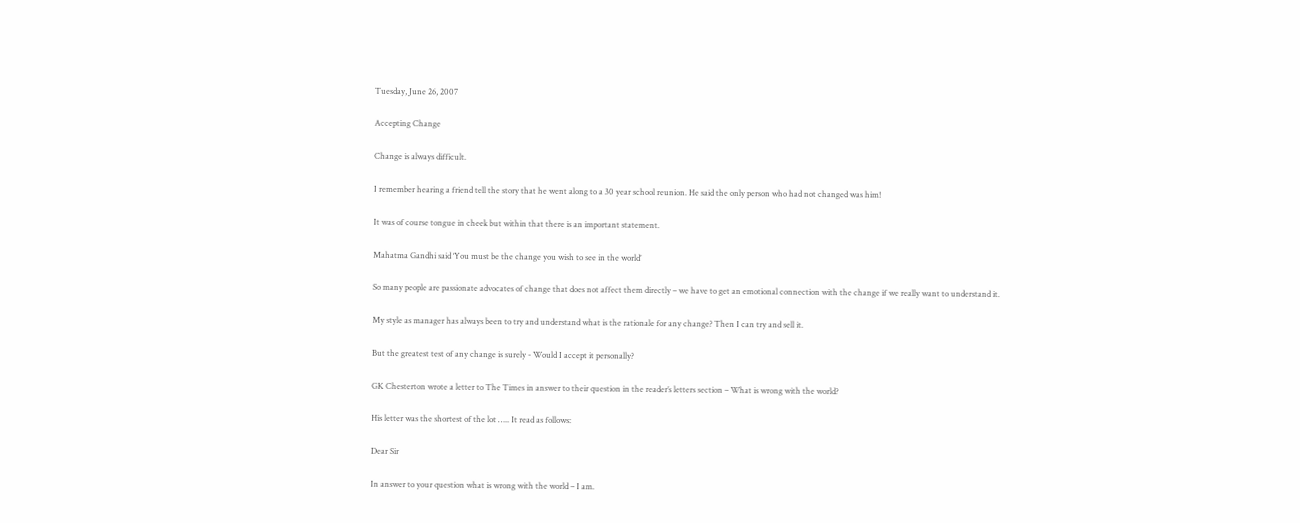Tuesday, June 26, 2007

Accepting Change

Change is always difficult.

I remember hearing a friend tell the story that he went along to a 30 year school reunion. He said the only person who had not changed was him!

It was of course tongue in cheek but within that there is an important statement.

Mahatma Gandhi said ‘You must be the change you wish to see in the world’

So many people are passionate advocates of change that does not affect them directly – we have to get an emotional connection with the change if we really want to understand it.

My style as manager has always been to try and understand what is the rationale for any change? Then I can try and sell it.

But the greatest test of any change is surely - Would I accept it personally?

GK Chesterton wrote a letter to The Times in answer to their question in the reader’s letters section – What is wrong with the world?

His letter was the shortest of the lot ….. It read as follows:

Dear Sir

In answer to your question what is wrong with the world – I am.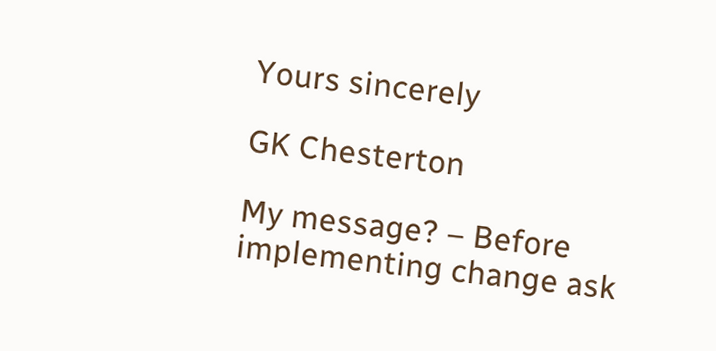Yours sincerely

GK Chesterton

My message? – Before implementing change ask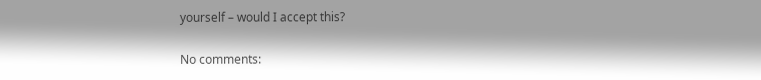yourself – would I accept this?

No comments: